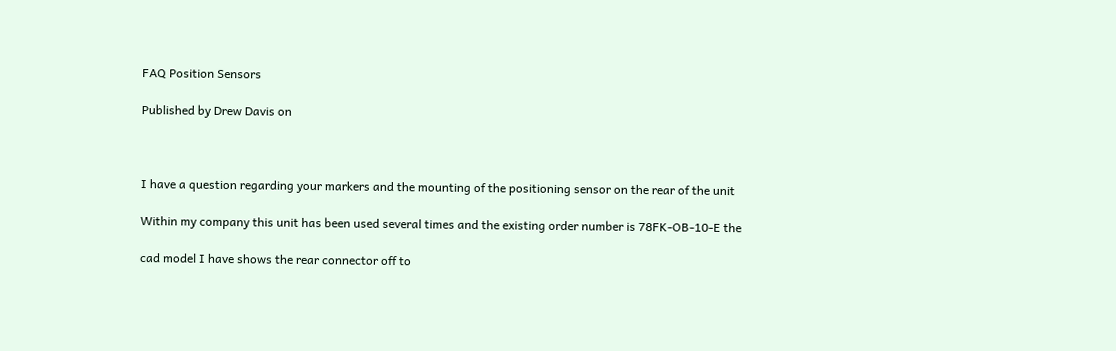FAQ Position Sensors

Published by Drew Davis on



I have a question regarding your markers and the mounting of the positioning sensor on the rear of the unit

Within my company this unit has been used several times and the existing order number is 78FK-OB-10-E the

cad model I have shows the rear connector off to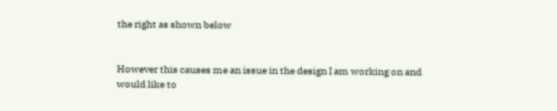the right as shown below


However this causes me an issue in the design I am working on and would like to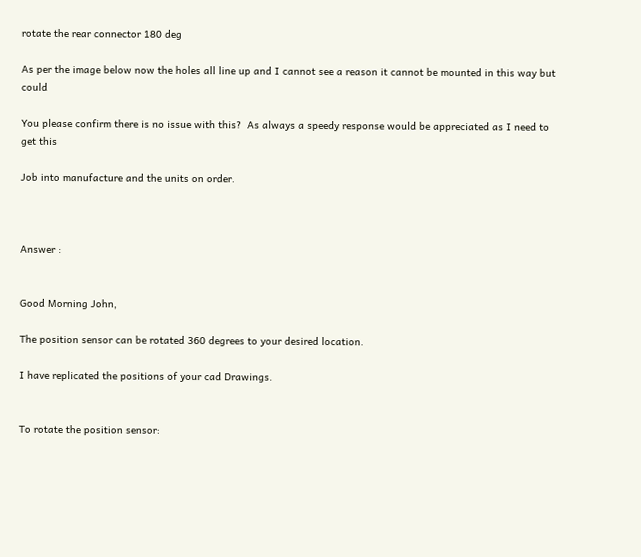rotate the rear connector 180 deg

As per the image below now the holes all line up and I cannot see a reason it cannot be mounted in this way but could

You please confirm there is no issue with this?  As always a speedy response would be appreciated as I need to get this

Job into manufacture and the units on order.



Answer :


Good Morning John,

The position sensor can be rotated 360 degrees to your desired location.

I have replicated the positions of your cad Drawings.


To rotate the position sensor: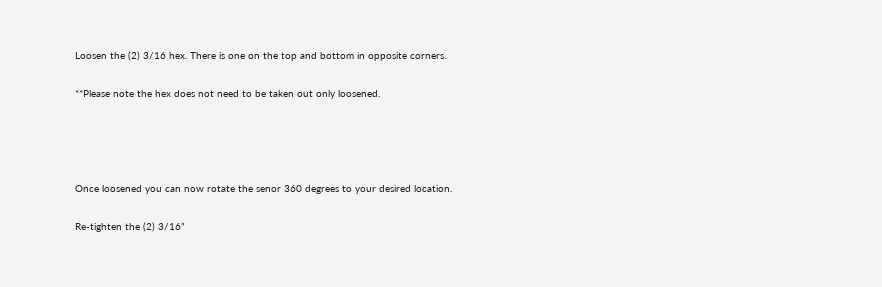Loosen the (2) 3/16 hex. There is one on the top and bottom in opposite corners.

**Please note the hex does not need to be taken out only loosened.




Once loosened you can now rotate the senor 360 degrees to your desired location.

Re-tighten the (2) 3/16”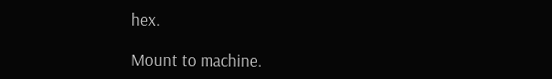hex.

Mount to machine.